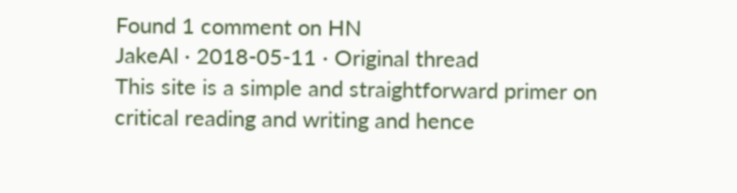Found 1 comment on HN
JakeAl · 2018-05-11 · Original thread
This site is a simple and straightforward primer on critical reading and writing and hence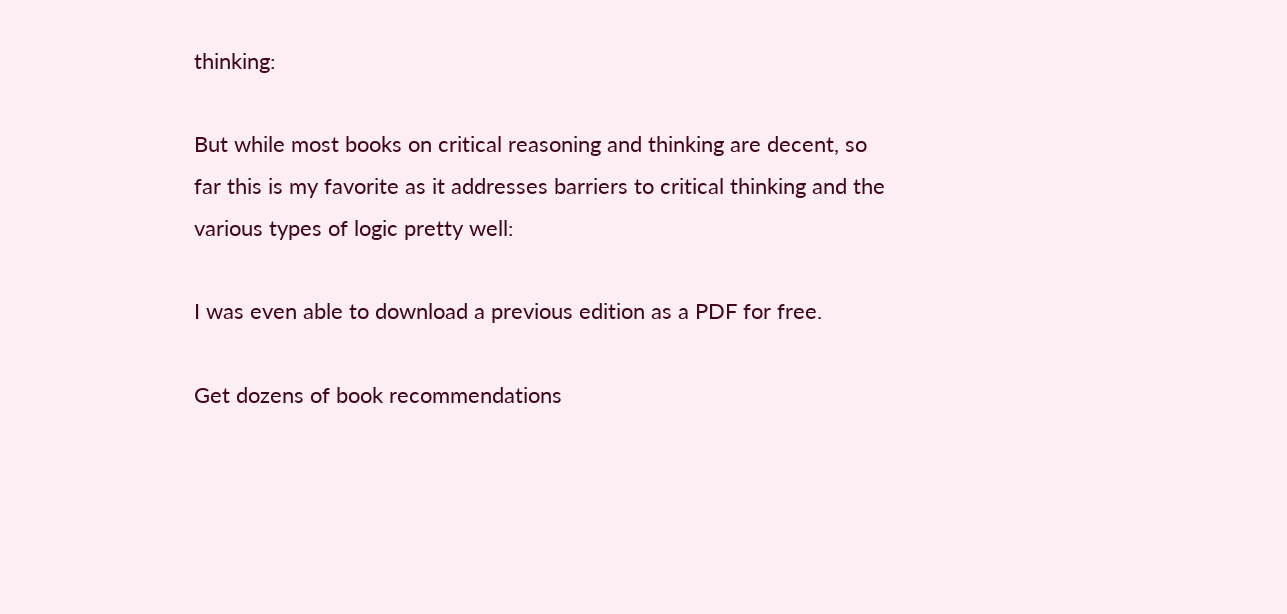thinking:

But while most books on critical reasoning and thinking are decent, so far this is my favorite as it addresses barriers to critical thinking and the various types of logic pretty well:

I was even able to download a previous edition as a PDF for free.

Get dozens of book recommendations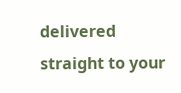delivered straight to your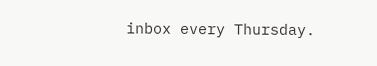inbox every Thursday.